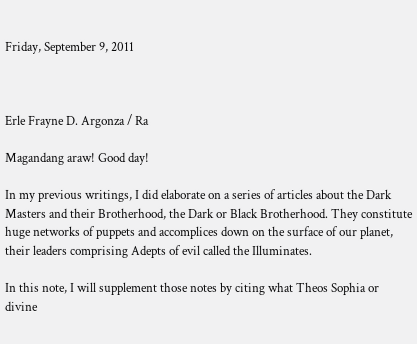Friday, September 9, 2011



Erle Frayne D. Argonza / Ra

Magandang araw! Good day!

In my previous writings, I did elaborate on a series of articles about the Dark Masters and their Brotherhood, the Dark or Black Brotherhood. They constitute huge networks of puppets and accomplices down on the surface of our planet, their leaders comprising Adepts of evil called the Illuminates.

In this note, I will supplement those notes by citing what Theos Sophia or divine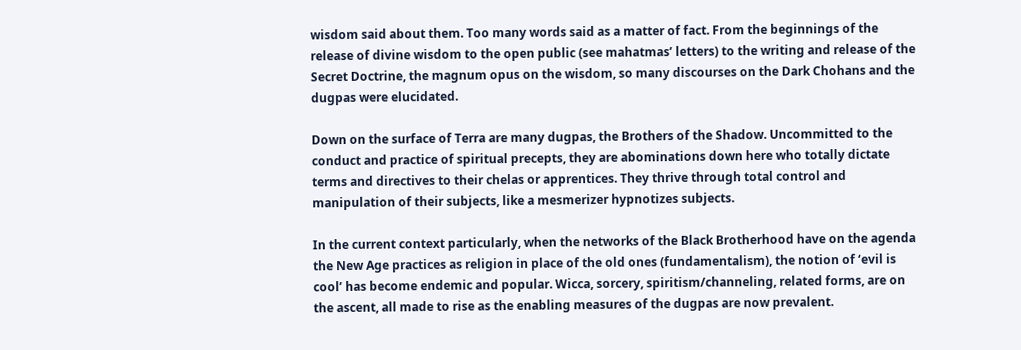wisdom said about them. Too many words said as a matter of fact. From the beginnings of the release of divine wisdom to the open public (see mahatmas’ letters) to the writing and release of the Secret Doctrine, the magnum opus on the wisdom, so many discourses on the Dark Chohans and the dugpas were elucidated.

Down on the surface of Terra are many dugpas, the Brothers of the Shadow. Uncommitted to the conduct and practice of spiritual precepts, they are abominations down here who totally dictate terms and directives to their chelas or apprentices. They thrive through total control and manipulation of their subjects, like a mesmerizer hypnotizes subjects.

In the current context particularly, when the networks of the Black Brotherhood have on the agenda the New Age practices as religion in place of the old ones (fundamentalism), the notion of ‘evil is cool’ has become endemic and popular. Wicca, sorcery, spiritism/channeling, related forms, are on the ascent, all made to rise as the enabling measures of the dugpas are now prevalent.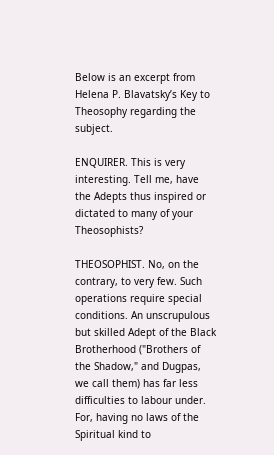Below is an excerpt from Helena P. Blavatsky’s Key to Theosophy regarding the subject.

ENQUIRER. This is very interesting. Tell me, have the Adepts thus inspired or dictated to many of your Theosophists?

THEOSOPHIST. No, on the contrary, to very few. Such operations require special conditions. An unscrupulous but skilled Adept of the Black Brotherhood ("Brothers of the Shadow," and Dugpas, we call them) has far less difficulties to labour under. For, having no laws of the Spiritual kind to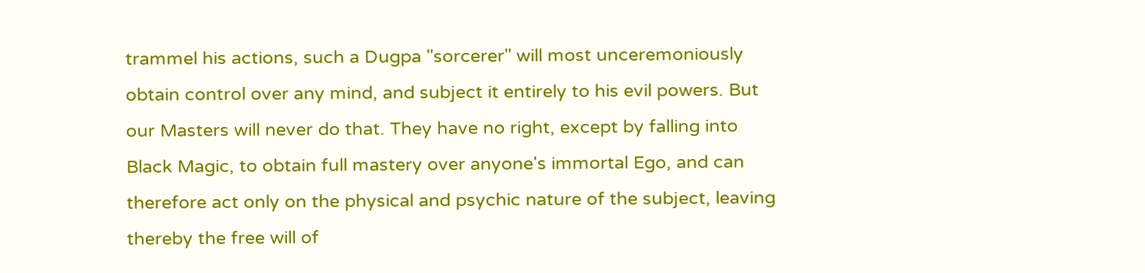trammel his actions, such a Dugpa "sorcerer" will most unceremoniously obtain control over any mind, and subject it entirely to his evil powers. But our Masters will never do that. They have no right, except by falling into Black Magic, to obtain full mastery over anyone's immortal Ego, and can therefore act only on the physical and psychic nature of the subject, leaving thereby the free will of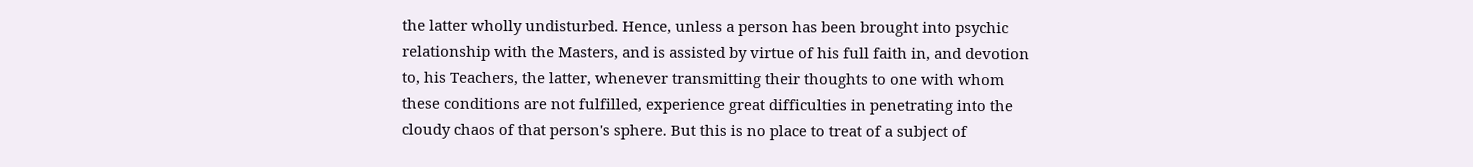the latter wholly undisturbed. Hence, unless a person has been brought into psychic relationship with the Masters, and is assisted by virtue of his full faith in, and devotion to, his Teachers, the latter, whenever transmitting their thoughts to one with whom these conditions are not fulfilled, experience great difficulties in penetrating into the cloudy chaos of that person's sphere. But this is no place to treat of a subject of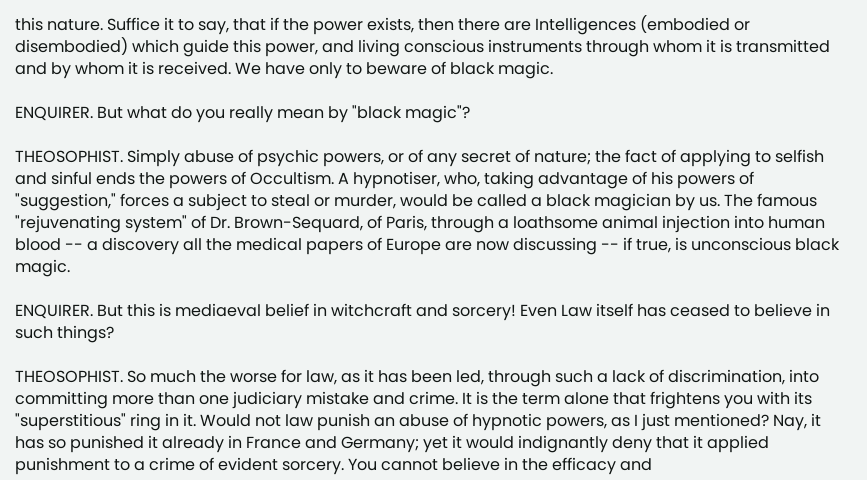this nature. Suffice it to say, that if the power exists, then there are Intelligences (embodied or disembodied) which guide this power, and living conscious instruments through whom it is transmitted and by whom it is received. We have only to beware of black magic.

ENQUIRER. But what do you really mean by "black magic"?

THEOSOPHIST. Simply abuse of psychic powers, or of any secret of nature; the fact of applying to selfish and sinful ends the powers of Occultism. A hypnotiser, who, taking advantage of his powers of "suggestion," forces a subject to steal or murder, would be called a black magician by us. The famous "rejuvenating system" of Dr. Brown-Sequard, of Paris, through a loathsome animal injection into human blood -- a discovery all the medical papers of Europe are now discussing -- if true, is unconscious black magic.

ENQUIRER. But this is mediaeval belief in witchcraft and sorcery! Even Law itself has ceased to believe in such things?

THEOSOPHIST. So much the worse for law, as it has been led, through such a lack of discrimination, into committing more than one judiciary mistake and crime. It is the term alone that frightens you with its "superstitious" ring in it. Would not law punish an abuse of hypnotic powers, as I just mentioned? Nay, it has so punished it already in France and Germany; yet it would indignantly deny that it applied punishment to a crime of evident sorcery. You cannot believe in the efficacy and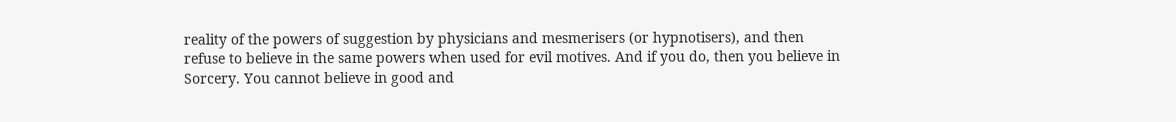reality of the powers of suggestion by physicians and mesmerisers (or hypnotisers), and then refuse to believe in the same powers when used for evil motives. And if you do, then you believe in Sorcery. You cannot believe in good and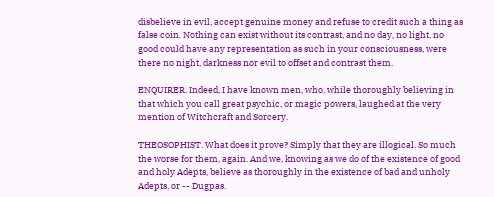disbelieve in evil, accept genuine money and refuse to credit such a thing as false coin. Nothing can exist without its contrast, and no day, no light, no good could have any representation as such in your consciousness, were there no night, darkness nor evil to offset and contrast them.

ENQUIRER. Indeed, I have known men, who, while thoroughly believing in that which you call great psychic, or magic powers, laughed at the very mention of Witchcraft and Sorcery.

THEOSOPHIST. What does it prove? Simply that they are illogical. So much the worse for them, again. And we, knowing as we do of the existence of good and holy Adepts, believe as thoroughly in the existence of bad and unholy Adepts, or -- Dugpas.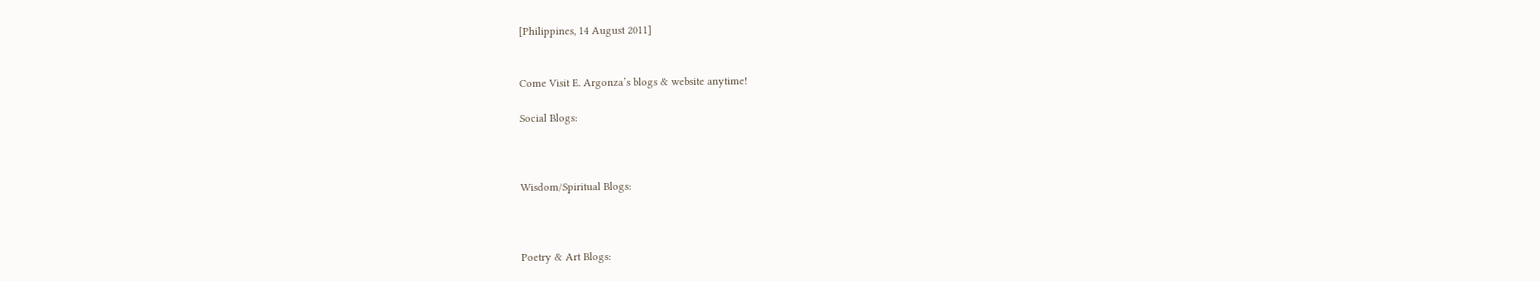[Philippines, 14 August 2011]


Come Visit E. Argonza’s blogs & website anytime!

Social Blogs:



Wisdom/Spiritual Blogs:



Poetry & Art Blogs: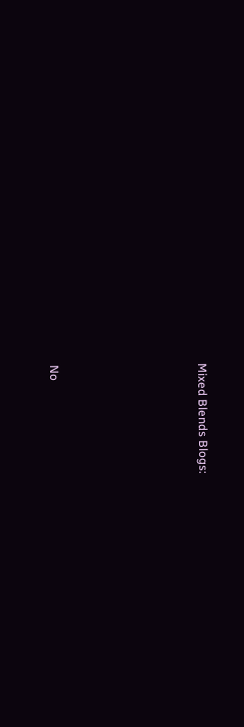Mixed Blends Blogs:






No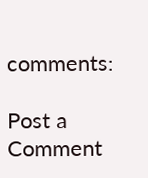comments:

Post a Comment